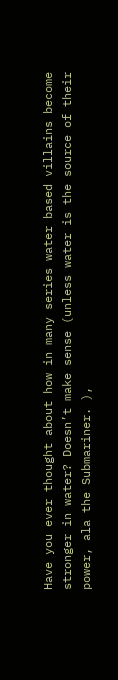Have you ever thought about how in many series water based villains become stronger in water? Doesn’t make sense (unless water is the source of their power, ala the Submariner. ),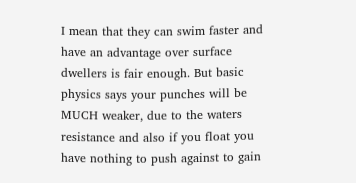I mean that they can swim faster and have an advantage over surface dwellers is fair enough. But basic physics says your punches will be MUCH weaker, due to the waters resistance and also if you float you have nothing to push against to gain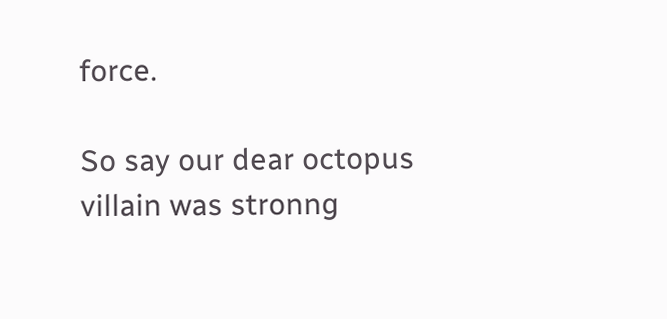force.

So say our dear octopus villain was stronng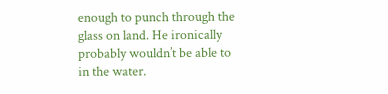enough to punch through the glass on land. He ironically probably wouldn’t be able to in the water.